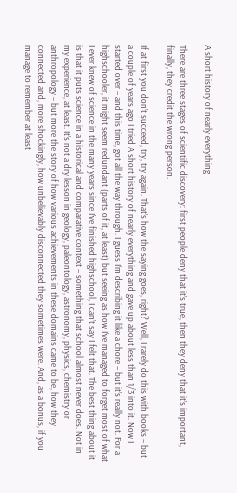A short history of nearly everything

There are three stages of scientific discovery: first people deny that it’s true, then they deny that it’s important, finally, they credit the wrong person.

If at first you don’t succeed, try, try again. That’s how the saying goes, right? Well, I rarely do this with books – but a couple of years ago I tried A short history of nearly everything and gave up about less than 1/3 into it. Now I started over – and this time, got all the way through. I guess I’m describing it like a chore – but it’s really not. For a highschooler, it might seem redundant (parts of it, at least) but seeing as how I’ve managed to forget most of what I ever knew of science in the many years since I’ve finished highschool, I can’t say I felt that. The best thing about it is that it puts science in a historical and comparative context – something that school almost never does. Not in my experience, at least. It’s not a dry lesson in geology, paleontology, astronomy, physics, chemistry or anthropology – but more the story of how various achievements in these domains came to be, how they connected and, more shockingly, how unbelievably disconnected they sometimes were. And, as a bonus, if you manage to remember at least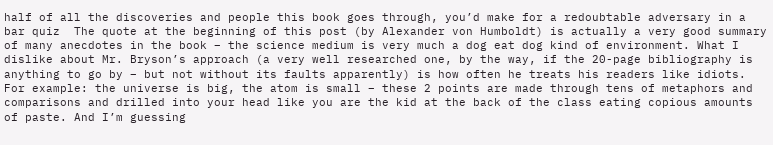half of all the discoveries and people this book goes through, you’d make for a redoubtable adversary in a bar quiz  The quote at the beginning of this post (by Alexander von Humboldt) is actually a very good summary of many anecdotes in the book – the science medium is very much a dog eat dog kind of environment. What I dislike about Mr. Bryson’s approach (a very well researched one, by the way, if the 20-page bibliography is anything to go by – but not without its faults apparently) is how often he treats his readers like idiots. For example: the universe is big, the atom is small – these 2 points are made through tens of metaphors and comparisons and drilled into your head like you are the kid at the back of the class eating copious amounts of paste. And I’m guessing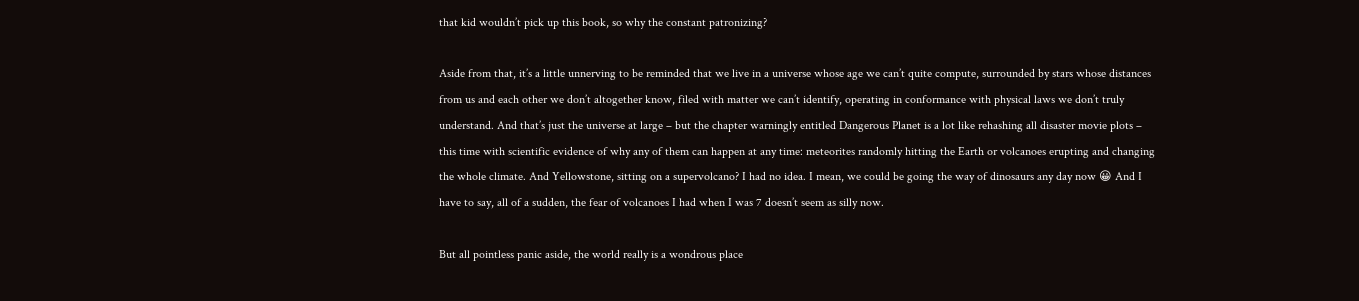that kid wouldn’t pick up this book, so why the constant patronizing?

Aside from that, it’s a little unnerving to be reminded that we live in a universe whose age we can’t quite compute, surrounded by stars whose distances from us and each other we don’t altogether know, filed with matter we can’t identify, operating in conformance with physical laws we don’t truly understand. And that’s just the universe at large – but the chapter warningly entitled Dangerous Planet is a lot like rehashing all disaster movie plots – this time with scientific evidence of why any of them can happen at any time: meteorites randomly hitting the Earth or volcanoes erupting and changing the whole climate. And Yellowstone, sitting on a supervolcano? I had no idea. I mean, we could be going the way of dinosaurs any day now 😀 And I have to say, all of a sudden, the fear of volcanoes I had when I was 7 doesn’t seem as silly now.

But all pointless panic aside, the world really is a wondrous place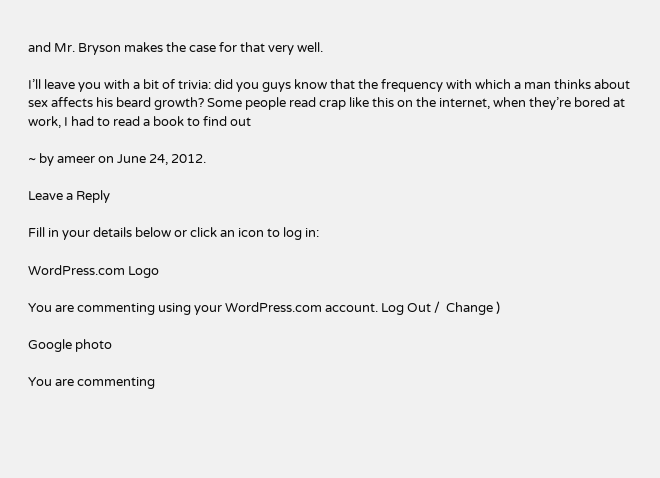and Mr. Bryson makes the case for that very well.

I’ll leave you with a bit of trivia: did you guys know that the frequency with which a man thinks about sex affects his beard growth? Some people read crap like this on the internet, when they’re bored at work, I had to read a book to find out

~ by ameer on June 24, 2012.

Leave a Reply

Fill in your details below or click an icon to log in:

WordPress.com Logo

You are commenting using your WordPress.com account. Log Out /  Change )

Google photo

You are commenting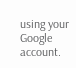using your Google account.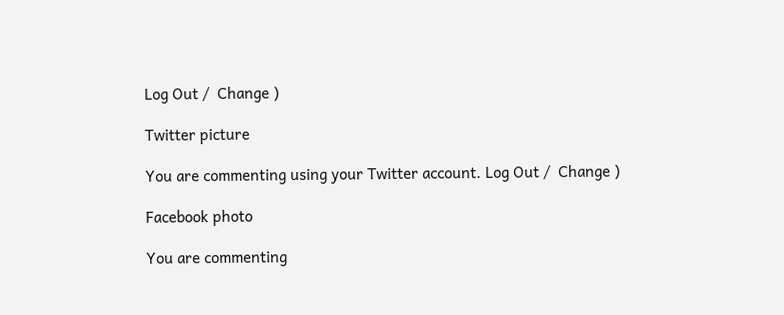Log Out /  Change )

Twitter picture

You are commenting using your Twitter account. Log Out /  Change )

Facebook photo

You are commenting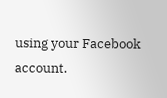using your Facebook account.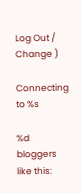Log Out /  Change )

Connecting to %s

%d bloggers like this: